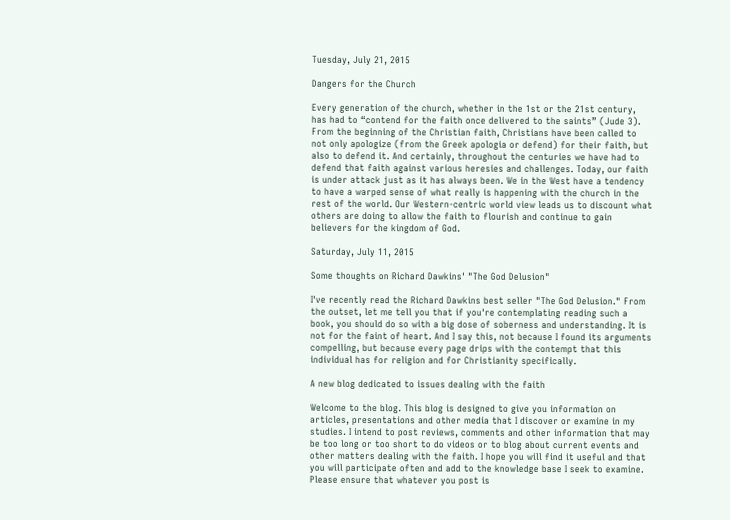Tuesday, July 21, 2015

Dangers for the Church

Every generation of the church, whether in the 1st or the 21st century, has had to “contend for the faith once delivered to the saints” (Jude 3). From the beginning of the Christian faith, Christians have been called to not only apologize (from the Greek apologia or defend) for their faith, but also to defend it. And certainly, throughout the centuries we have had to defend that faith against various heresies and challenges. Today, our faith is under attack just as it has always been. We in the West have a tendency to have a warped sense of what really is happening with the church in the rest of the world. Our Western-centric world view leads us to discount what others are doing to allow the faith to flourish and continue to gain believers for the kingdom of God.

Saturday, July 11, 2015

Some thoughts on Richard Dawkins' "The God Delusion"

I've recently read the Richard Dawkins best seller "The God Delusion." From the outset, let me tell you that if you're contemplating reading such a book, you should do so with a big dose of soberness and understanding. It is not for the faint of heart. And I say this, not because I found its arguments compelling, but because every page drips with the contempt that this individual has for religion and for Christianity specifically.

A new blog dedicated to issues dealing with the faith

Welcome to the blog. This blog is designed to give you information on articles, presentations and other media that I discover or examine in my studies. I intend to post reviews, comments and other information that may be too long or too short to do videos or to blog about current events and other matters dealing with the faith. I hope you will find it useful and that you will participate often and add to the knowledge base I seek to examine. Please ensure that whatever you post is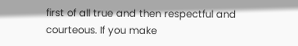first of all true and then respectful and courteous. If you make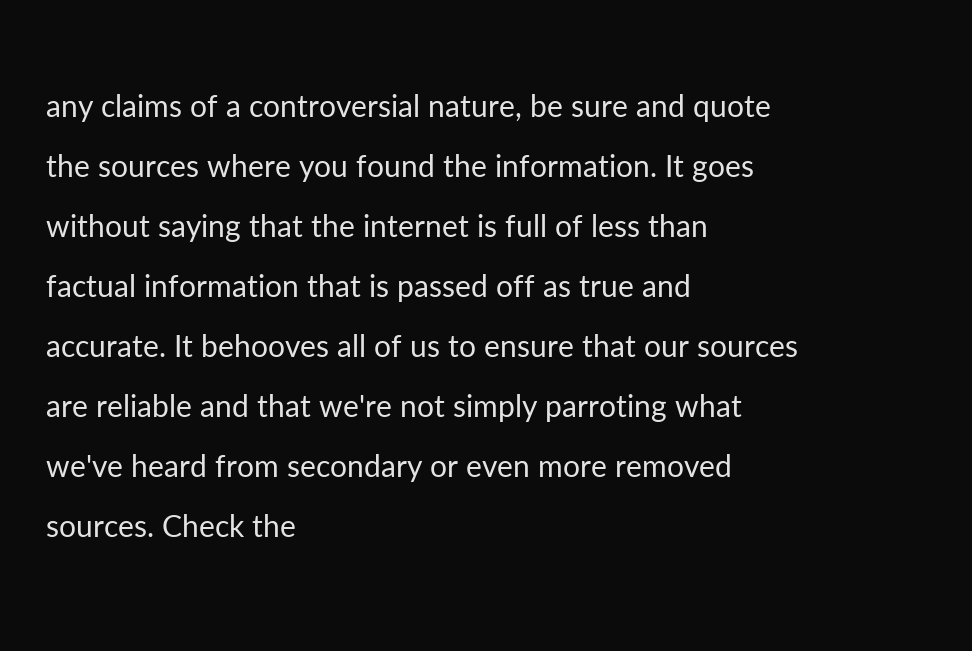any claims of a controversial nature, be sure and quote the sources where you found the information. It goes without saying that the internet is full of less than factual information that is passed off as true and accurate. It behooves all of us to ensure that our sources are reliable and that we're not simply parroting what we've heard from secondary or even more removed sources. Check the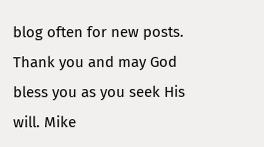blog often for new posts. Thank you and may God bless you as you seek His will. Mike